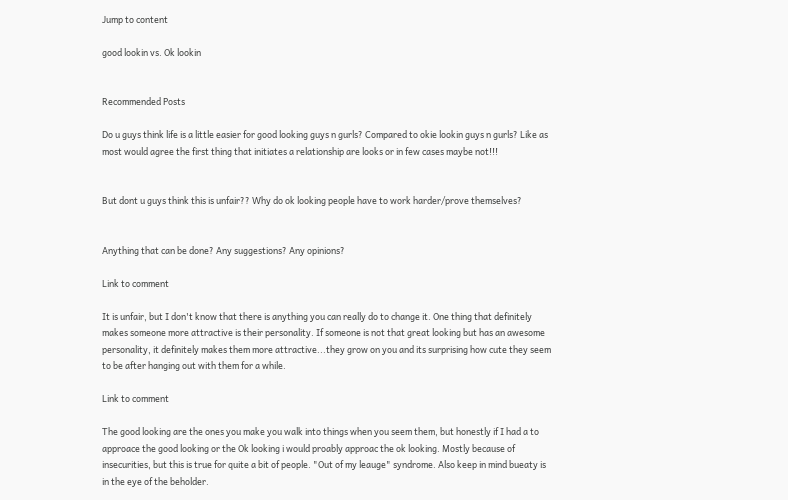Jump to content

good lookin vs. Ok lookin


Recommended Posts

Do u guys think life is a little easier for good looking guys n gurls? Compared to okie lookin guys n gurls? Like as most would agree the first thing that initiates a relationship are looks or in few cases maybe not!!!


But dont u guys think this is unfair?? Why do ok looking people have to work harder/prove themselves?


Anything that can be done? Any suggestions? Any opinions?

Link to comment

It is unfair, but I don't know that there is anything you can really do to change it. One thing that definitely makes someone more attractive is their personality. If someone is not that great looking but has an awesome personality, it definitely makes them more attractive...they grow on you and its surprising how cute they seem to be after hanging out with them for a while.

Link to comment

The good looking are the ones you make you walk into things when you seem them, but honestly if I had a to approace the good looking or the Ok looking i would proably approac the ok looking. Mostly because of insecurities, but this is true for quite a bit of people. "Out of my leauge" syndrome. Also keep in mind bueaty is in the eye of the beholder.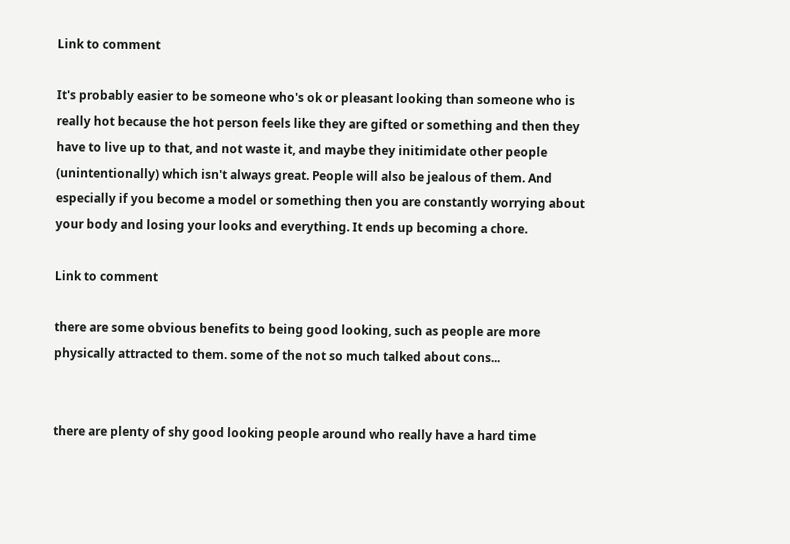Link to comment

It's probably easier to be someone who's ok or pleasant looking than someone who is really hot because the hot person feels like they are gifted or something and then they have to live up to that, and not waste it, and maybe they initimidate other people (unintentionally) which isn't always great. People will also be jealous of them. And especially if you become a model or something then you are constantly worrying about your body and losing your looks and everything. It ends up becoming a chore.

Link to comment

there are some obvious benefits to being good looking, such as people are more physically attracted to them. some of the not so much talked about cons...


there are plenty of shy good looking people around who really have a hard time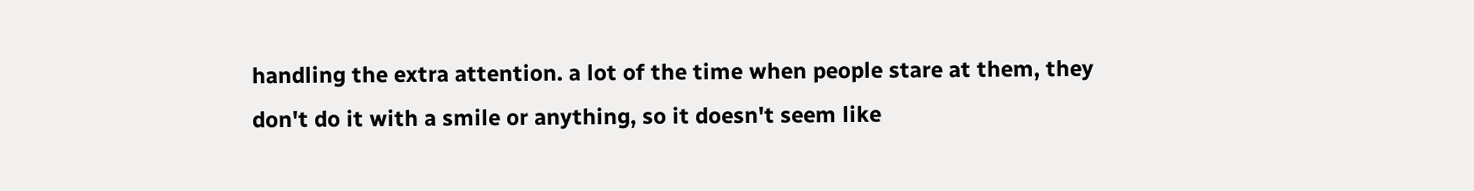handling the extra attention. a lot of the time when people stare at them, they don't do it with a smile or anything, so it doesn't seem like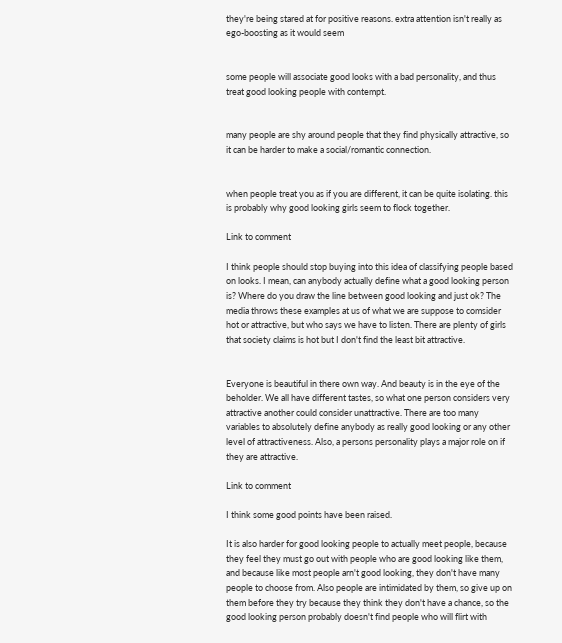they're being stared at for positive reasons. extra attention isn't really as ego-boosting as it would seem


some people will associate good looks with a bad personality, and thus treat good looking people with contempt.


many people are shy around people that they find physically attractive, so it can be harder to make a social/romantic connection.


when people treat you as if you are different, it can be quite isolating. this is probably why good looking girls seem to flock together.

Link to comment

I think people should stop buying into this idea of classifying people based on looks. I mean, can anybody actually define what a good looking person is? Where do you draw the line between good looking and just ok? The media throws these examples at us of what we are suppose to comsider hot or attractive, but who says we have to listen. There are plenty of girls that society claims is hot but I don't find the least bit attractive.


Everyone is beautiful in there own way. And beauty is in the eye of the beholder. We all have different tastes, so what one person considers very attractive another could consider unattractive. There are too many variables to absolutely define anybody as really good looking or any other level of attractiveness. Also, a persons personality plays a major role on if they are attractive.

Link to comment

I think some good points have been raised.

It is also harder for good looking people to actually meet people, because they feel they must go out with people who are good looking like them, and because like most people arn't good looking, they don't have many people to choose from. Also people are intimidated by them, so give up on them before they try because they think they don't have a chance, so the good looking person probably doesn't find people who will flirt with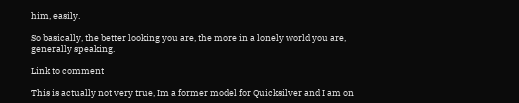him, easily.

So basically, the better looking you are, the more in a lonely world you are, generally speaking.

Link to comment

This is actually not very true, Im a former model for Quicksilver and I am on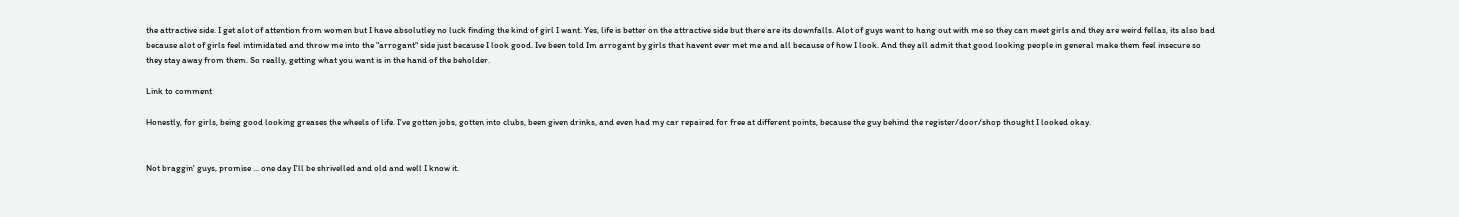the attractive side. I get alot of attention from women but I have absolutley no luck finding the kind of girl I want. Yes, life is better on the attractive side but there are its downfalls. Alot of guys want to hang out with me so they can meet girls and they are weird fellas, its also bad because alot of girls feel intimidated and throw me into the "arrogant" side just because I look good. Ive been told Im arrogant by girls that havent ever met me and all because of how I look. And they all admit that good looking people in general make them feel insecure so they stay away from them. So really, getting what you want is in the hand of the beholder.

Link to comment

Honestly, for girls, being good looking greases the wheels of life. I've gotten jobs, gotten into clubs, been given drinks, and even had my car repaired for free at different points, because the guy behind the register/door/shop thought I looked okay.


Not braggin' guys, promise ... one day I'll be shrivelled and old and well I know it.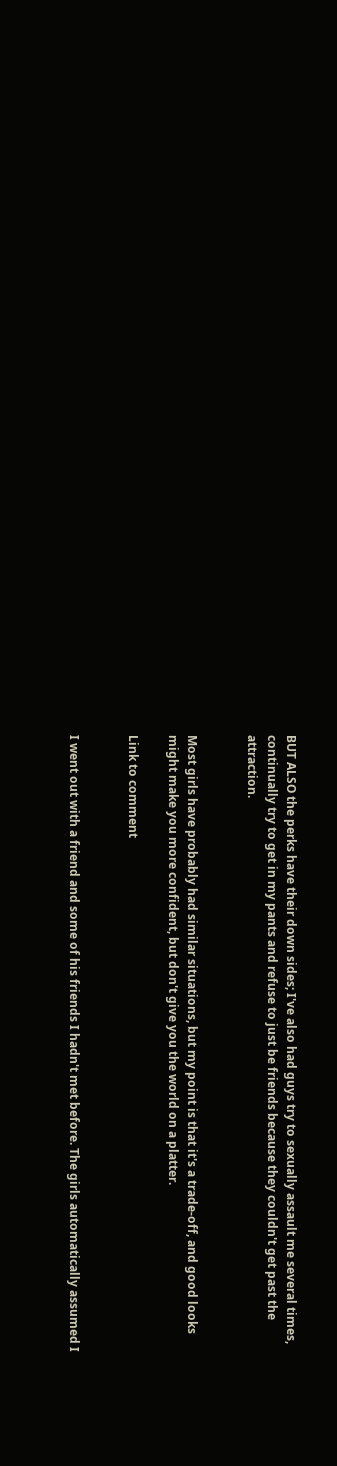BUT ALSO the perks have their down sides; I've also had guys try to sexually assault me several times, continually try to get in my pants and refuse to just be friends because they couldn't get past the attraction.


Most girls have probably had similar situations, but my point is that it's a trade-off, and good looks might make you more confident, but don't give you the world on a platter.

Link to comment


I went out with a friend and some of his friends I hadn't met before. The girls automatically assumed I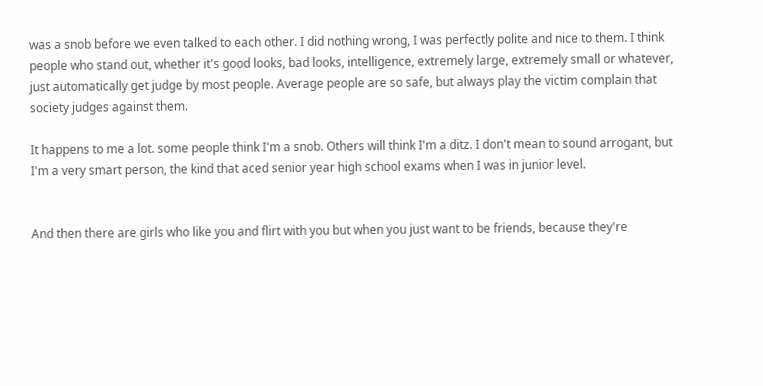was a snob before we even talked to each other. I did nothing wrong, I was perfectly polite and nice to them. I think people who stand out, whether it's good looks, bad looks, intelligence, extremely large, extremely small or whatever, just automatically get judge by most people. Average people are so safe, but always play the victim complain that society judges against them.

It happens to me a lot. some people think I'm a snob. Others will think I'm a ditz. I don't mean to sound arrogant, but I'm a very smart person, the kind that aced senior year high school exams when I was in junior level.


And then there are girls who like you and flirt with you but when you just want to be friends, because they're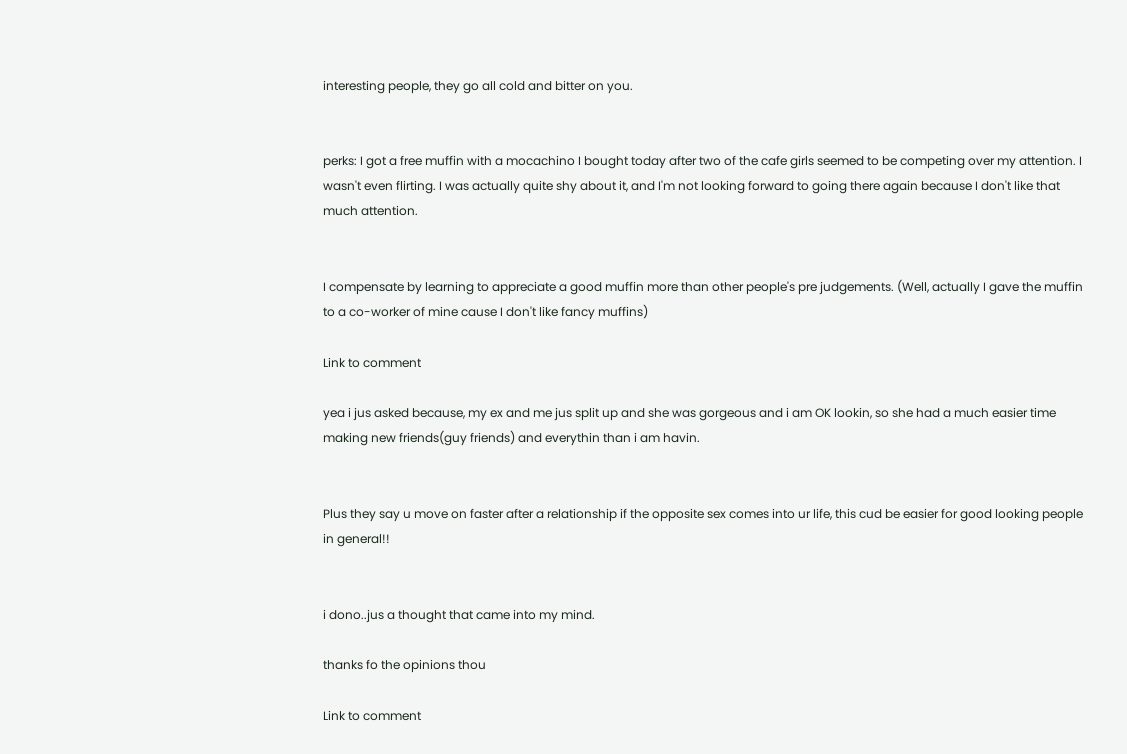interesting people, they go all cold and bitter on you.


perks: I got a free muffin with a mocachino I bought today after two of the cafe girls seemed to be competing over my attention. I wasn't even flirting. I was actually quite shy about it, and I'm not looking forward to going there again because I don't like that much attention.


I compensate by learning to appreciate a good muffin more than other people's pre judgements. (Well, actually I gave the muffin to a co-worker of mine cause I don't like fancy muffins)

Link to comment

yea i jus asked because, my ex and me jus split up and she was gorgeous and i am OK lookin, so she had a much easier time making new friends(guy friends) and everythin than i am havin.


Plus they say u move on faster after a relationship if the opposite sex comes into ur life, this cud be easier for good looking people in general!!


i dono..jus a thought that came into my mind.

thanks fo the opinions thou

Link to comment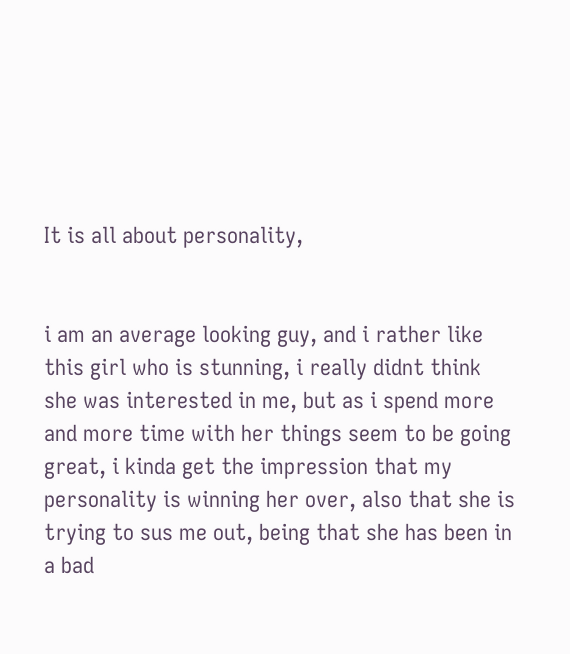It is all about personality,


i am an average looking guy, and i rather like this girl who is stunning, i really didnt think she was interested in me, but as i spend more and more time with her things seem to be going great, i kinda get the impression that my personality is winning her over, also that she is trying to sus me out, being that she has been in a bad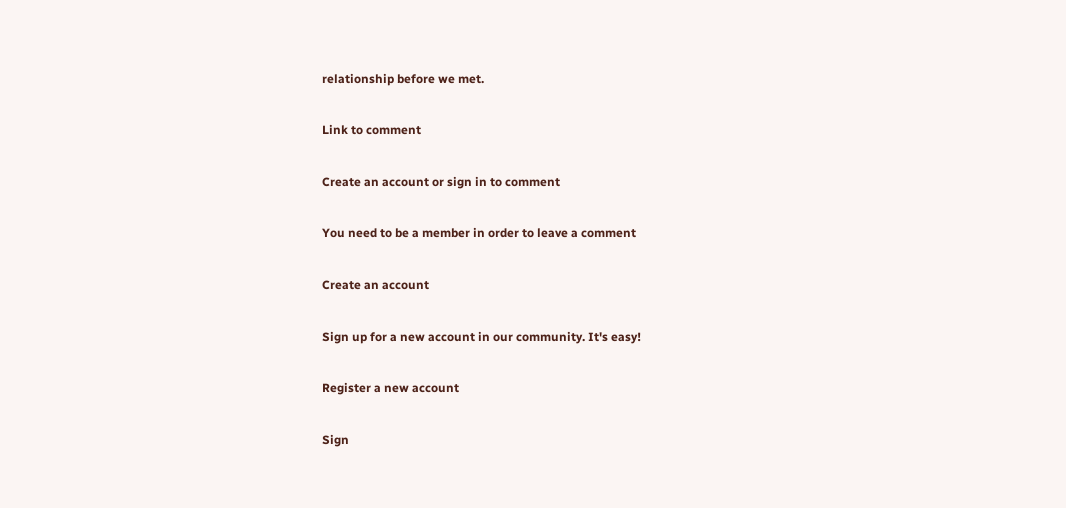relationship before we met.

Link to comment

Create an account or sign in to comment

You need to be a member in order to leave a comment

Create an account

Sign up for a new account in our community. It's easy!

Register a new account

Sign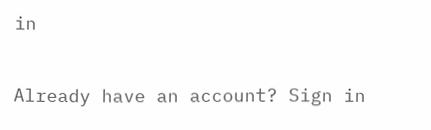in

Already have an account? Sign in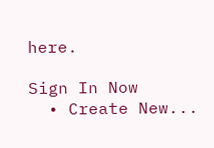here.

Sign In Now
  • Create New...